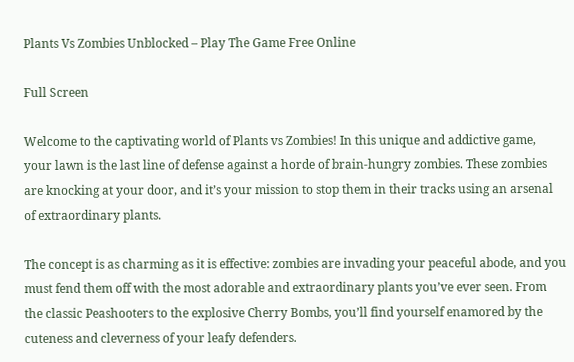Plants Vs Zombies Unblocked – Play The Game Free Online

Full Screen

Welcome to the captivating world of Plants vs Zombies! In this unique and addictive game, your lawn is the last line of defense against a horde of brain-hungry zombies. These zombies are knocking at your door, and it’s your mission to stop them in their tracks using an arsenal of extraordinary plants.

The concept is as charming as it is effective: zombies are invading your peaceful abode, and you must fend them off with the most adorable and extraordinary plants you’ve ever seen. From the classic Peashooters to the explosive Cherry Bombs, you’ll find yourself enamored by the cuteness and cleverness of your leafy defenders.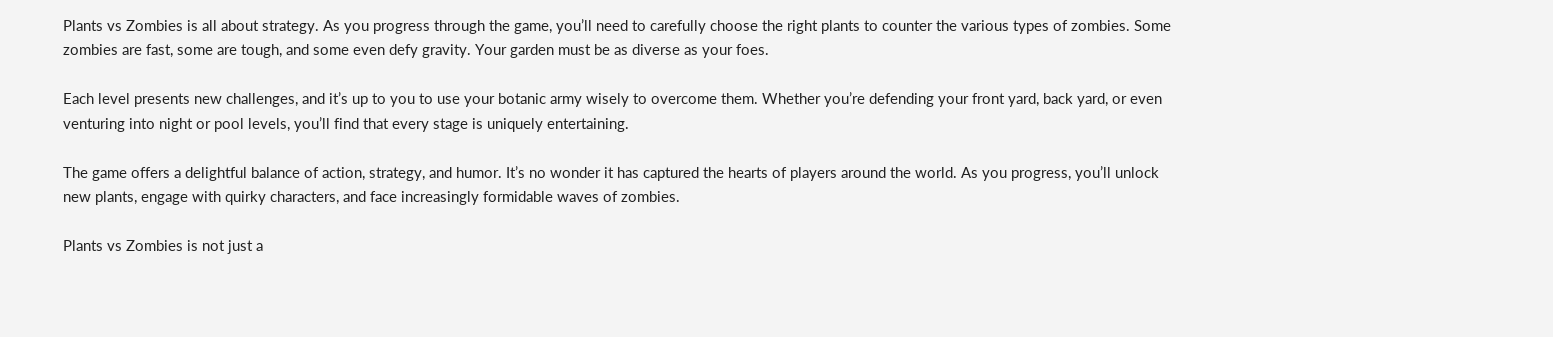Plants vs Zombies is all about strategy. As you progress through the game, you’ll need to carefully choose the right plants to counter the various types of zombies. Some zombies are fast, some are tough, and some even defy gravity. Your garden must be as diverse as your foes.

Each level presents new challenges, and it’s up to you to use your botanic army wisely to overcome them. Whether you’re defending your front yard, back yard, or even venturing into night or pool levels, you’ll find that every stage is uniquely entertaining.

The game offers a delightful balance of action, strategy, and humor. It’s no wonder it has captured the hearts of players around the world. As you progress, you’ll unlock new plants, engage with quirky characters, and face increasingly formidable waves of zombies.

Plants vs Zombies is not just a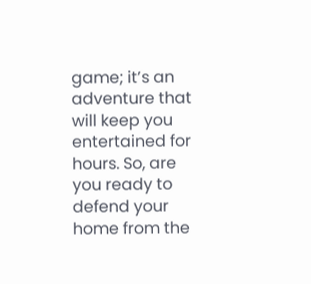game; it’s an adventure that will keep you entertained for hours. So, are you ready to defend your home from the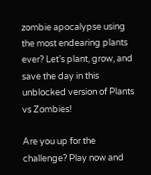zombie apocalypse using the most endearing plants ever? Let’s plant, grow, and save the day in this unblocked version of Plants vs Zombies!

Are you up for the challenge? Play now and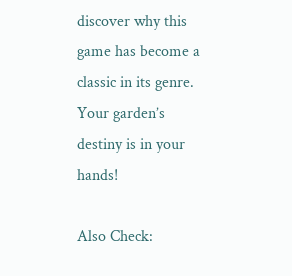discover why this game has become a classic in its genre. Your garden’s destiny is in your hands!

Also Check: